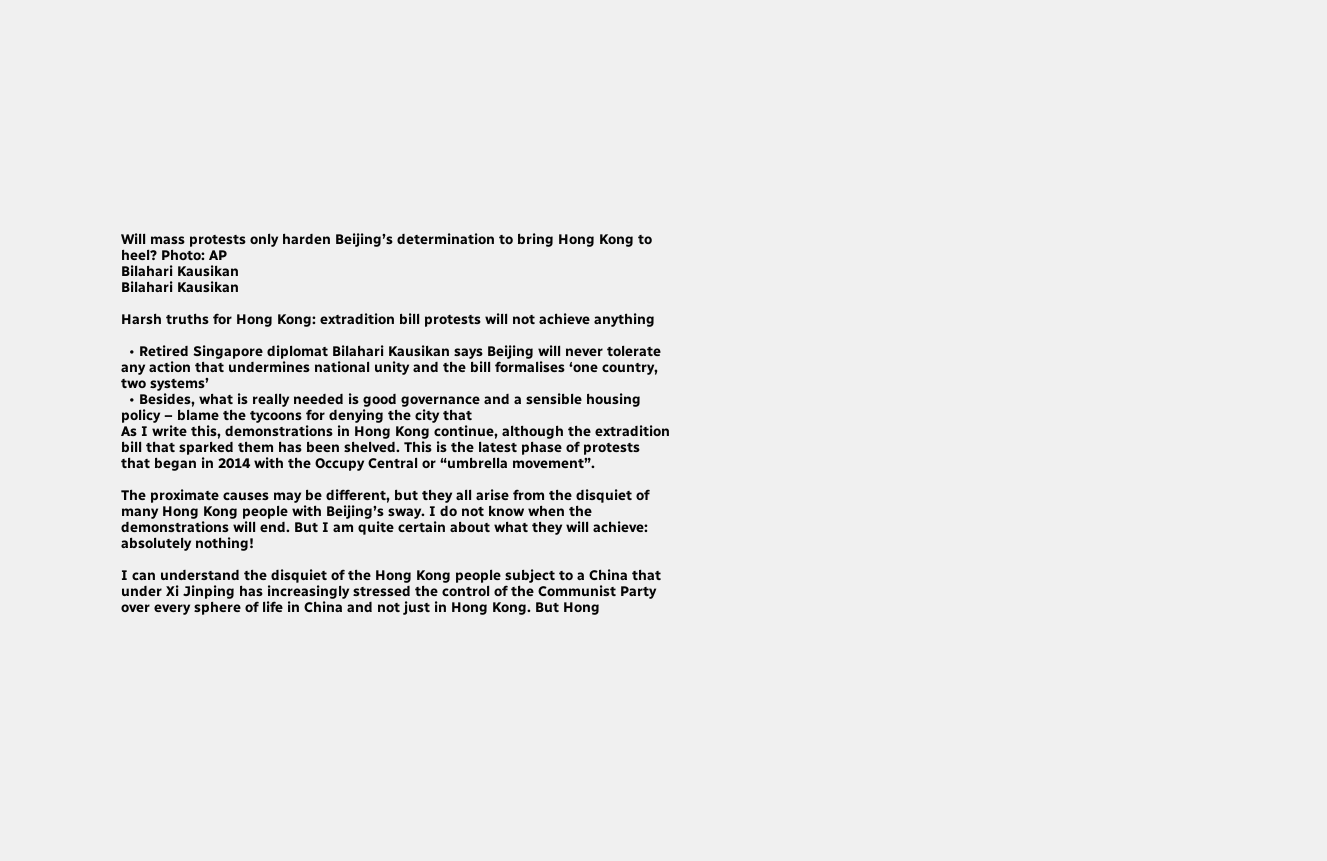Will mass protests only harden Beijing’s determination to bring Hong Kong to heel? Photo: AP
Bilahari Kausikan
Bilahari Kausikan

Harsh truths for Hong Kong: extradition bill protests will not achieve anything

  • Retired Singapore diplomat Bilahari Kausikan says Beijing will never tolerate any action that undermines national unity and the bill formalises ‘one country, two systems’
  • Besides, what is really needed is good governance and a sensible housing policy – blame the tycoons for denying the city that
As I write this, demonstrations in Hong Kong continue, although the extradition bill that sparked them has been shelved. This is the latest phase of protests that began in 2014 with the Occupy Central or “umbrella movement”.

The proximate causes may be different, but they all arise from the disquiet of many Hong Kong people with Beijing’s sway. I do not know when the demonstrations will end. But I am quite certain about what they will achieve: absolutely nothing!

I can understand the disquiet of the Hong Kong people subject to a China that under Xi Jinping has increasingly stressed the control of the Communist Party over every sphere of life in China and not just in Hong Kong. But Hong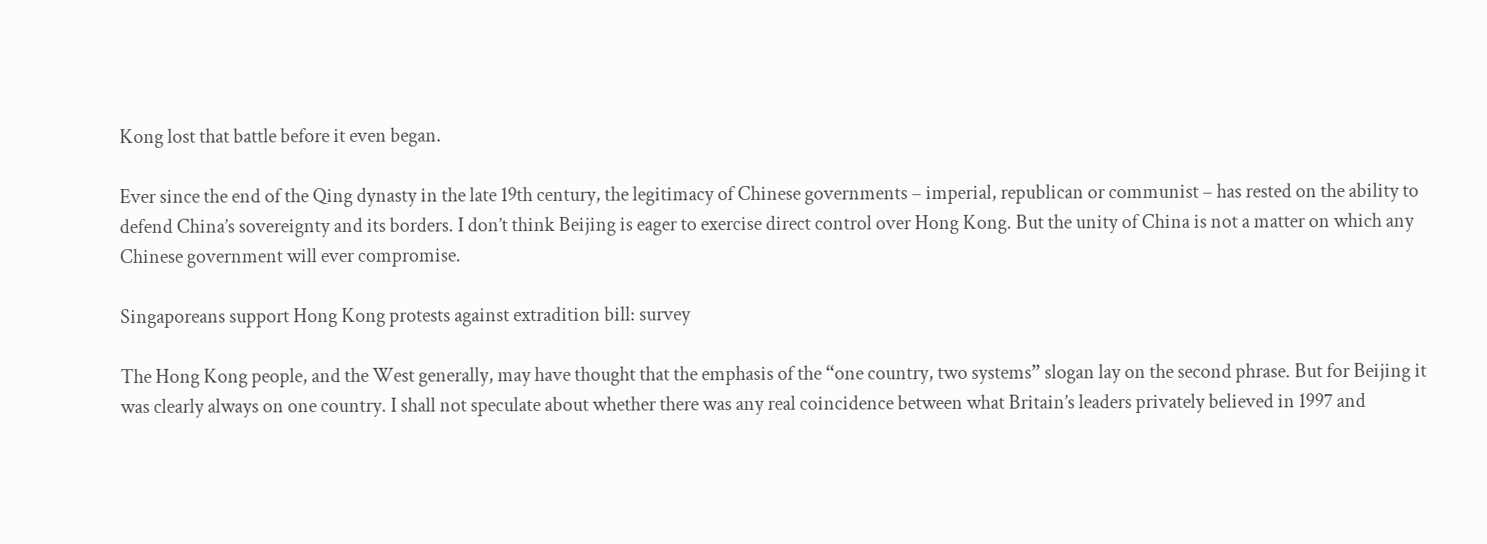Kong lost that battle before it even began.

Ever since the end of the Qing dynasty in the late 19th century, the legitimacy of Chinese governments – imperial, republican or communist – has rested on the ability to defend China’s sovereignty and its borders. I don’t think Beijing is eager to exercise direct control over Hong Kong. But the unity of China is not a matter on which any Chinese government will ever compromise.

Singaporeans support Hong Kong protests against extradition bill: survey

The Hong Kong people, and the West generally, may have thought that the emphasis of the “one country, two systems” slogan lay on the second phrase. But for Beijing it was clearly always on one country. I shall not speculate about whether there was any real coincidence between what Britain’s leaders privately believed in 1997 and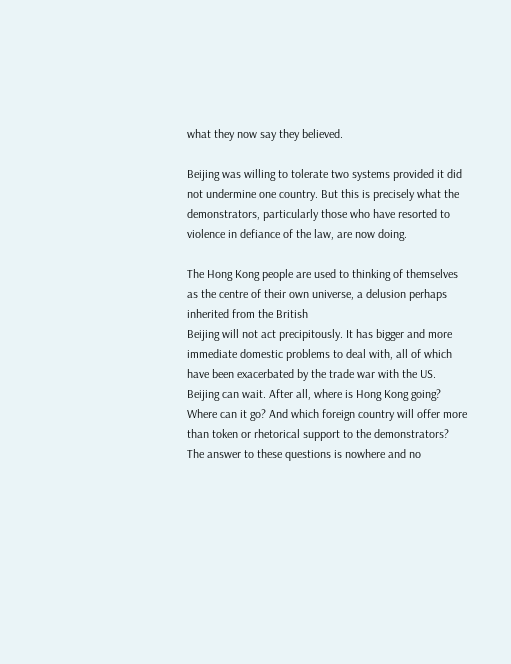what they now say they believed.

Beijing was willing to tolerate two systems provided it did not undermine one country. But this is precisely what the demonstrators, particularly those who have resorted to violence in defiance of the law, are now doing.

The Hong Kong people are used to thinking of themselves as the centre of their own universe, a delusion perhaps inherited from the British
Beijing will not act precipitously. It has bigger and more immediate domestic problems to deal with, all of which have been exacerbated by the trade war with the US. Beijing can wait. After all, where is Hong Kong going? Where can it go? And which foreign country will offer more than token or rhetorical support to the demonstrators? The answer to these questions is nowhere and no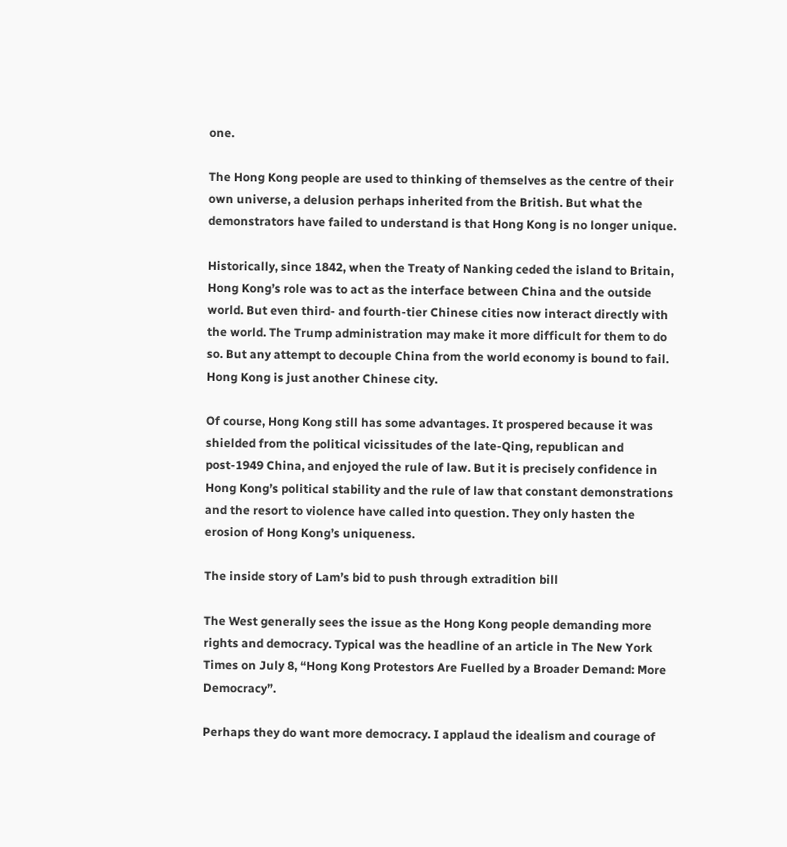one.

The Hong Kong people are used to thinking of themselves as the centre of their own universe, a delusion perhaps inherited from the British. But what the demonstrators have failed to understand is that Hong Kong is no longer unique.

Historically, since 1842, when the Treaty of Nanking ceded the island to Britain, Hong Kong’s role was to act as the interface between China and the outside world. But even third- and fourth-tier Chinese cities now interact directly with the world. The Trump administration may make it more difficult for them to do so. But any attempt to decouple China from the world economy is bound to fail. Hong Kong is just another Chinese city.

Of course, Hong Kong still has some advantages. It prospered because it was shielded from the political vicissitudes of the late-Qing, republican and post-1949 China, and enjoyed the rule of law. But it is precisely confidence in Hong Kong’s political stability and the rule of law that constant demonstrations and the resort to violence have called into question. They only hasten the erosion of Hong Kong’s uniqueness.

The inside story of Lam’s bid to push through extradition bill

The West generally sees the issue as the Hong Kong people demanding more rights and democracy. Typical was the headline of an article in The New York Times on July 8, “Hong Kong Protestors Are Fuelled by a Broader Demand: More Democracy”.

Perhaps they do want more democracy. I applaud the idealism and courage of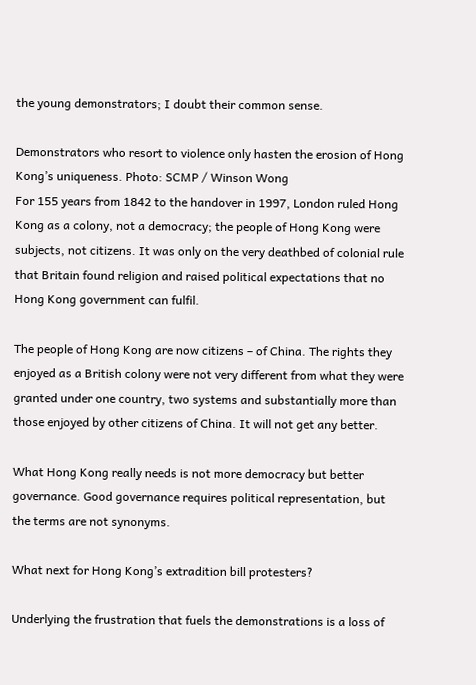the young demonstrators; I doubt their common sense.

Demonstrators who resort to violence only hasten the erosion of Hong Kong’s uniqueness. Photo: SCMP / Winson Wong
For 155 years from 1842 to the handover in 1997, London ruled Hong Kong as a colony, not a democracy; the people of Hong Kong were subjects, not citizens. It was only on the very deathbed of colonial rule that Britain found religion and raised political expectations that no Hong Kong government can fulfil.

The people of Hong Kong are now citizens – of China. The rights they enjoyed as a British colony were not very different from what they were granted under one country, two systems and substantially more than those enjoyed by other citizens of China. It will not get any better.

What Hong Kong really needs is not more democracy but better governance. Good governance requires political representation, but the terms are not synonyms.

What next for Hong Kong’s extradition bill protesters?

Underlying the frustration that fuels the demonstrations is a loss of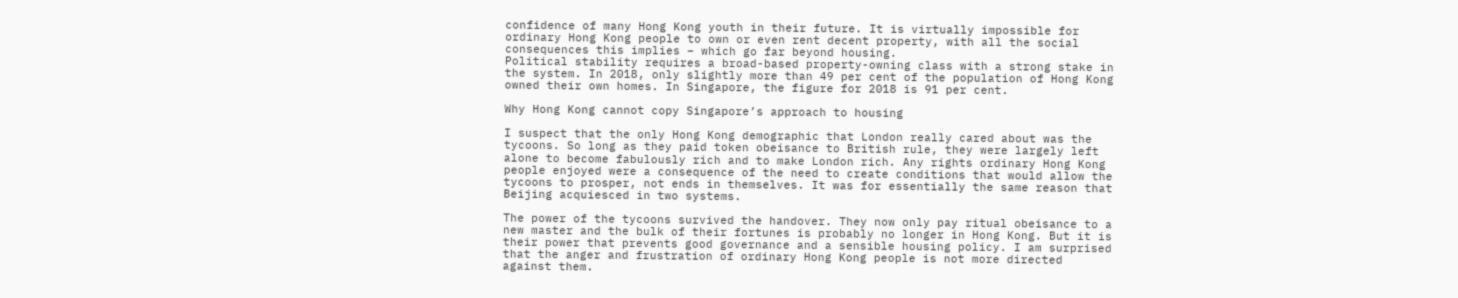confidence of many Hong Kong youth in their future. It is virtually impossible for ordinary Hong Kong people to own or even rent decent property, with all the social consequences this implies – which go far beyond housing.
Political stability requires a broad-based property-owning class with a strong stake in the system. In 2018, only slightly more than 49 per cent of the population of Hong Kong owned their own homes. In Singapore, the figure for 2018 is 91 per cent.

Why Hong Kong cannot copy Singapore’s approach to housing

I suspect that the only Hong Kong demographic that London really cared about was the tycoons. So long as they paid token obeisance to British rule, they were largely left alone to become fabulously rich and to make London rich. Any rights ordinary Hong Kong people enjoyed were a consequence of the need to create conditions that would allow the tycoons to prosper, not ends in themselves. It was for essentially the same reason that Beijing acquiesced in two systems.

The power of the tycoons survived the handover. They now only pay ritual obeisance to a new master and the bulk of their fortunes is probably no longer in Hong Kong. But it is their power that prevents good governance and a sensible housing policy. I am surprised that the anger and frustration of ordinary Hong Kong people is not more directed against them.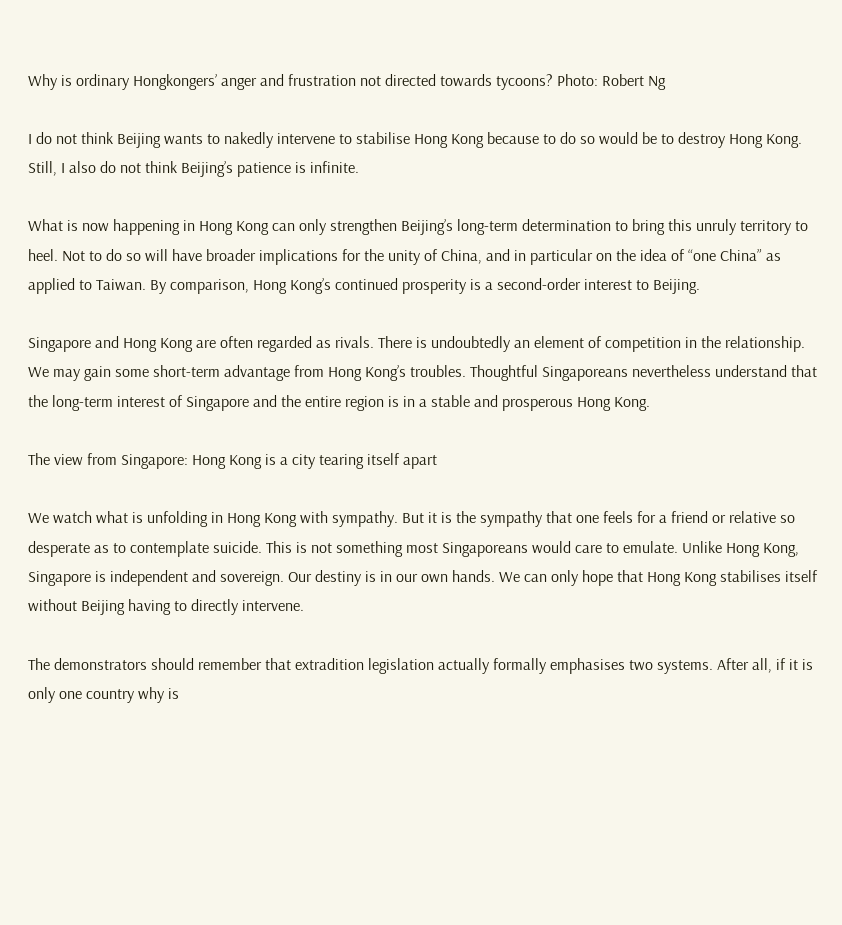Why is ordinary Hongkongers’ anger and frustration not directed towards tycoons? Photo: Robert Ng

I do not think Beijing wants to nakedly intervene to stabilise Hong Kong because to do so would be to destroy Hong Kong. Still, I also do not think Beijing’s patience is infinite.

What is now happening in Hong Kong can only strengthen Beijing’s long-term determination to bring this unruly territory to heel. Not to do so will have broader implications for the unity of China, and in particular on the idea of “one China” as applied to Taiwan. By comparison, Hong Kong’s continued prosperity is a second-order interest to Beijing.

Singapore and Hong Kong are often regarded as rivals. There is undoubtedly an element of competition in the relationship. We may gain some short-term advantage from Hong Kong’s troubles. Thoughtful Singaporeans nevertheless understand that the long-term interest of Singapore and the entire region is in a stable and prosperous Hong Kong.

The view from Singapore: Hong Kong is a city tearing itself apart

We watch what is unfolding in Hong Kong with sympathy. But it is the sympathy that one feels for a friend or relative so desperate as to contemplate suicide. This is not something most Singaporeans would care to emulate. Unlike Hong Kong, Singapore is independent and sovereign. Our destiny is in our own hands. We can only hope that Hong Kong stabilises itself without Beijing having to directly intervene.

The demonstrators should remember that extradition legislation actually formally emphasises two systems. After all, if it is only one country why is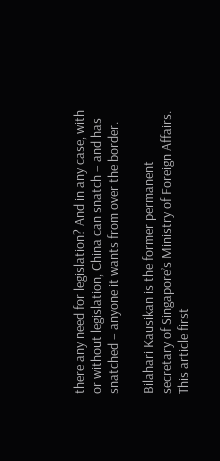there any need for legislation? And in any case, with or without legislation, China can snatch – and has snatched – anyone it wants from over the border.

Bilahari Kausikan is the former permanent secretary of Singapore’s Ministry of Foreign Affairs. This article first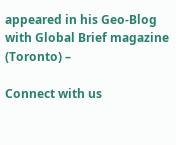appeared in his Geo-Blog with Global Brief magazine (Toronto) –

Connect with us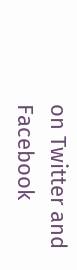on Twitter and Facebook